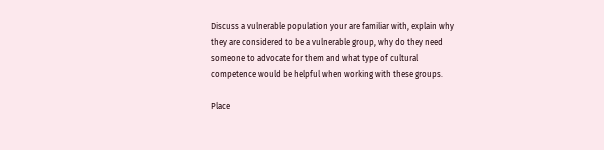Discuss a vulnerable population your are familiar with, explain why they are considered to be a vulnerable group, why do they need someone to advocate for them and what type of cultural competence would be helpful when working with these groups.

Place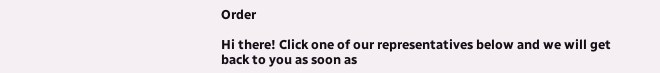Order

Hi there! Click one of our representatives below and we will get back to you as soon as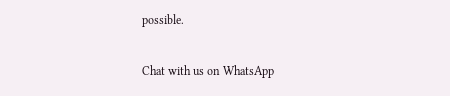possible.

Chat with us on WhatsApp